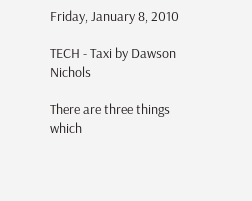Friday, January 8, 2010

TECH - Taxi by Dawson Nichols

There are three things which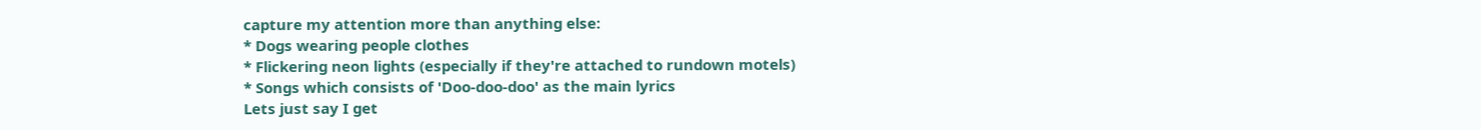capture my attention more than anything else:
* Dogs wearing people clothes
* Flickering neon lights (especially if they're attached to rundown motels)
* Songs which consists of 'Doo-doo-doo' as the main lyrics
Lets just say I get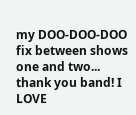my DOO-DOO-DOO fix between shows one and two... thank you band! I LOVE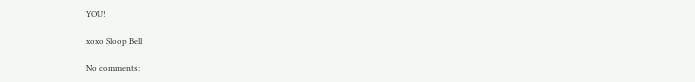YOU!

xoxo Sloop Bell

No comments: